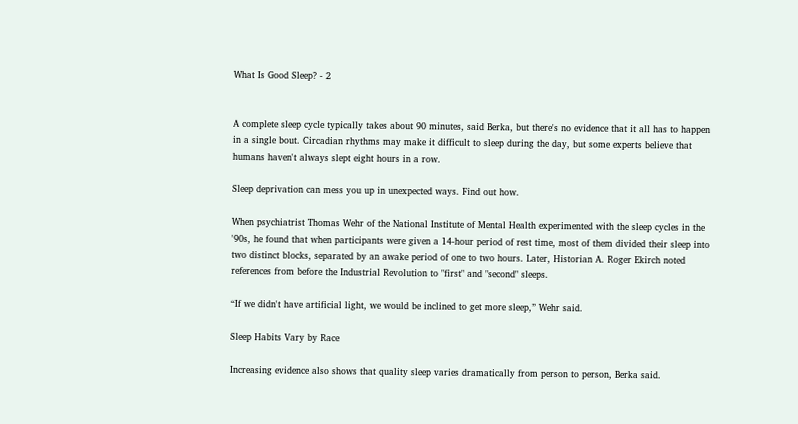What Is Good Sleep? - 2


A complete sleep cycle typically takes about 90 minutes, said Berka, but there's no evidence that it all has to happen in a single bout. Circadian rhythms may make it difficult to sleep during the day, but some experts believe that humans haven't always slept eight hours in a row.

Sleep deprivation can mess you up in unexpected ways. Find out how.

When psychiatrist Thomas Wehr of the National Institute of Mental Health experimented with the sleep cycles in the '90s, he found that when participants were given a 14-hour period of rest time, most of them divided their sleep into two distinct blocks, separated by an awake period of one to two hours. Later, Historian A. Roger Ekirch noted references from before the Industrial Revolution to "first" and "second" sleeps.

“If we didn't have artificial light, we would be inclined to get more sleep,” Wehr said.

Sleep Habits Vary by Race

Increasing evidence also shows that quality sleep varies dramatically from person to person, Berka said.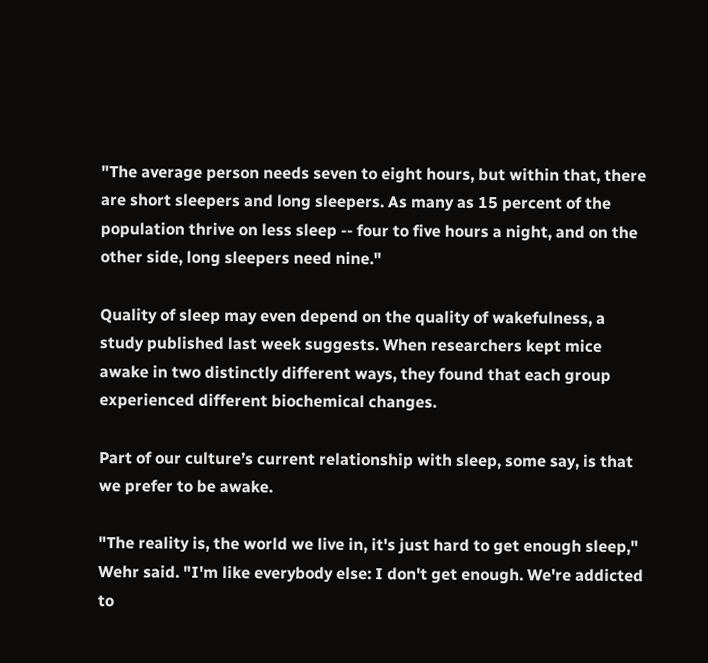"The average person needs seven to eight hours, but within that, there are short sleepers and long sleepers. As many as 15 percent of the population thrive on less sleep -- four to five hours a night, and on the other side, long sleepers need nine."

Quality of sleep may even depend on the quality of wakefulness, a study published last week suggests. When researchers kept mice awake in two distinctly different ways, they found that each group experienced different biochemical changes.

Part of our culture’s current relationship with sleep, some say, is that we prefer to be awake.

"The reality is, the world we live in, it's just hard to get enough sleep," Wehr said. "I'm like everybody else: I don't get enough. We're addicted to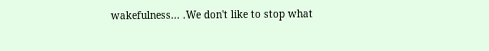wakefulness... .We don't like to stop what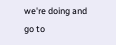we're doing and go to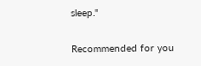sleep."

Recommended for you